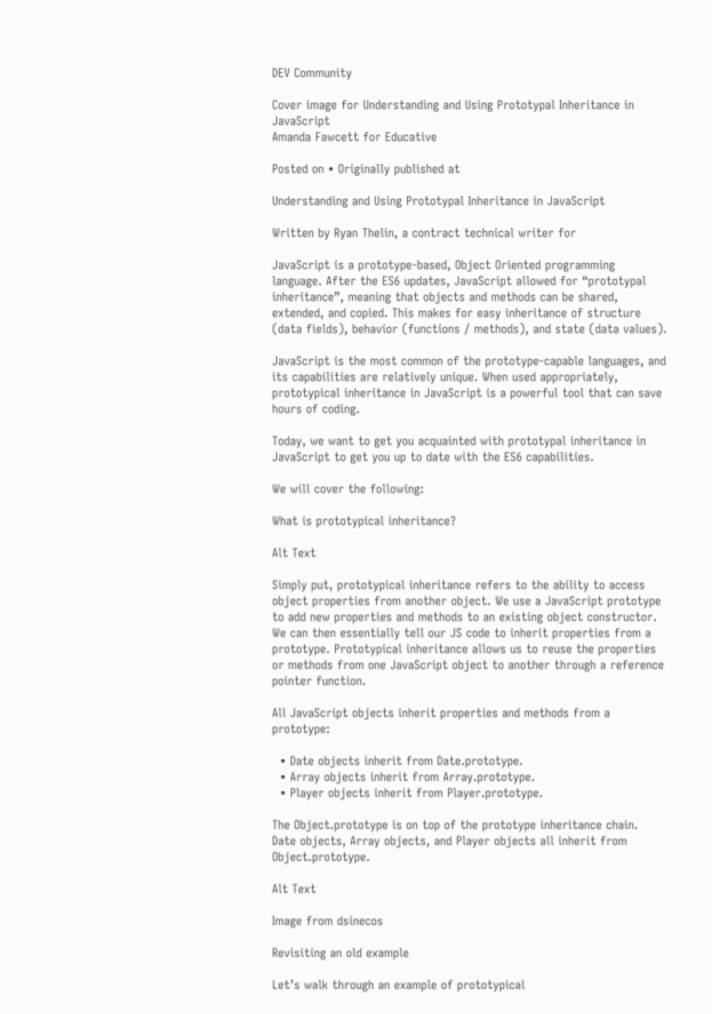DEV Community

Cover image for Understanding and Using Prototypal Inheritance in JavaScript
Amanda Fawcett for Educative

Posted on • Originally published at

Understanding and Using Prototypal Inheritance in JavaScript

Written by Ryan Thelin, a contract technical writer for

JavaScript is a prototype-based, Object Oriented programming language. After the ES6 updates, JavaScript allowed for “prototypal inheritance”, meaning that objects and methods can be shared, extended, and copied. This makes for easy inheritance of structure (data fields), behavior (functions / methods), and state (data values).

JavaScript is the most common of the prototype-capable languages, and its capabilities are relatively unique. When used appropriately, prototypical inheritance in JavaScript is a powerful tool that can save hours of coding.

Today, we want to get you acquainted with prototypal inheritance in JavaScript to get you up to date with the ES6 capabilities.

We will cover the following:

What is prototypical inheritance?

Alt Text

Simply put, prototypical inheritance refers to the ability to access object properties from another object. We use a JavaScript prototype to add new properties and methods to an existing object constructor. We can then essentially tell our JS code to inherit properties from a prototype. Prototypical inheritance allows us to reuse the properties or methods from one JavaScript object to another through a reference pointer function.

All JavaScript objects inherit properties and methods from a prototype:

  • Date objects inherit from Date.prototype.
  • Array objects inherit from Array.prototype.
  • Player objects inherit from Player.prototype.

The Object.prototype is on top of the prototype inheritance chain.  Date objects, Array objects, and Player objects all inherit from Object.prototype.

Alt Text

Image from dsinecos

Revisiting an old example

Let’s walk through an example of prototypical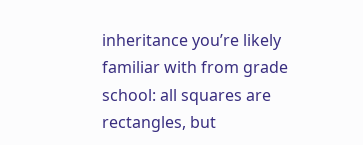inheritance you’re likely familiar with from grade school: all squares are rectangles, but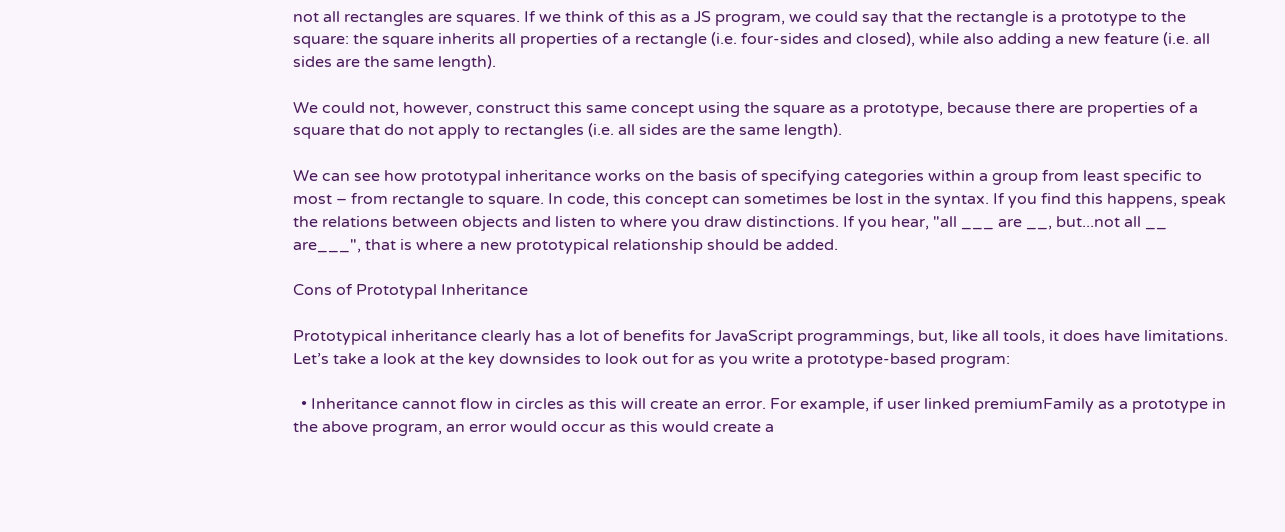not all rectangles are squares. If we think of this as a JS program, we could say that the rectangle is a prototype to the square: the square inherits all properties of a rectangle (i.e. four-sides and closed), while also adding a new feature (i.e. all sides are the same length).

We could not, however, construct this same concept using the square as a prototype, because there are properties of a square that do not apply to rectangles (i.e. all sides are the same length).

We can see how prototypal inheritance works on the basis of specifying categories within a group from least specific to most – from rectangle to square. In code, this concept can sometimes be lost in the syntax. If you find this happens, speak the relations between objects and listen to where you draw distinctions. If you hear, "all ___ are __, but...not all __ are___", that is where a new prototypical relationship should be added.

Cons of Prototypal Inheritance

Prototypical inheritance clearly has a lot of benefits for JavaScript programmings, but, like all tools, it does have limitations. Let’s take a look at the key downsides to look out for as you write a prototype-based program:

  • Inheritance cannot flow in circles as this will create an error. For example, if user linked premiumFamily as a prototype in the above program, an error would occur as this would create a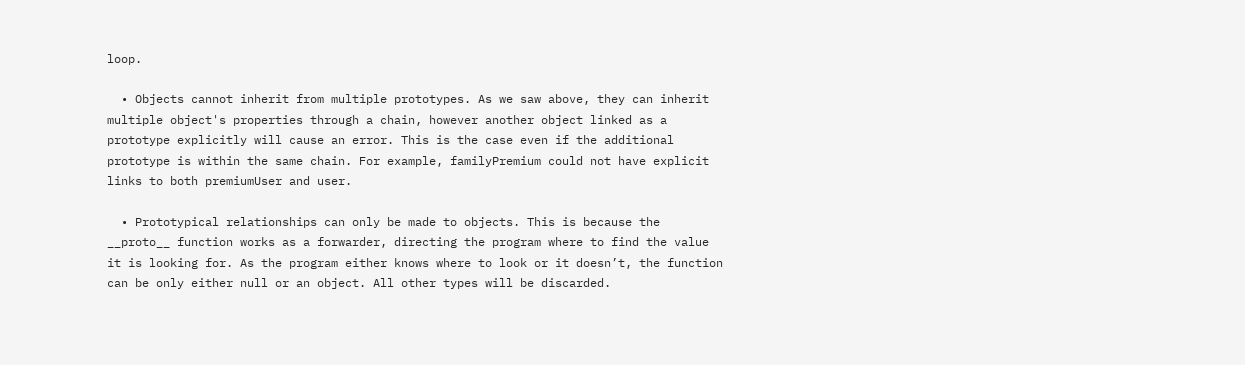loop.

  • Objects cannot inherit from multiple prototypes. As we saw above, they can inherit multiple object's properties through a chain, however another object linked as a prototype explicitly will cause an error. This is the case even if the additional prototype is within the same chain. For example, familyPremium could not have explicit links to both premiumUser and user.

  • Prototypical relationships can only be made to objects. This is because the __proto__ function works as a forwarder, directing the program where to find the value it is looking for. As the program either knows where to look or it doesn’t, the function can be only either null or an object. All other types will be discarded.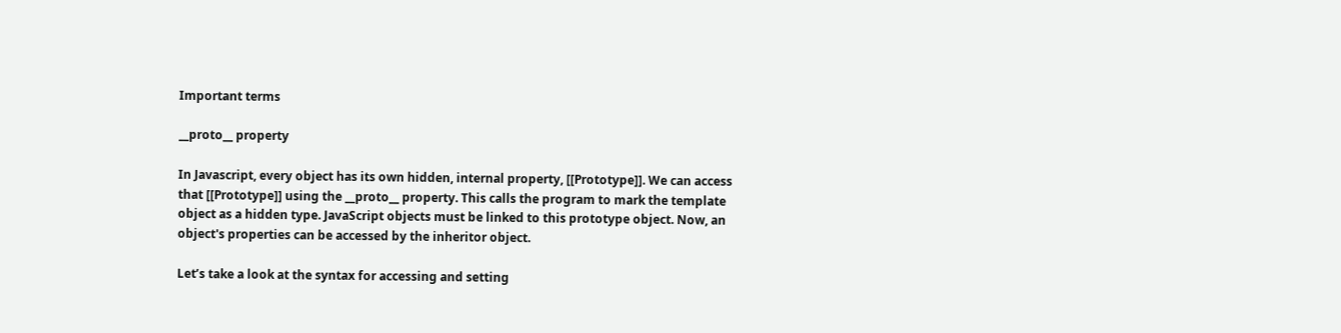Important terms

__proto__ property

In Javascript, every object has its own hidden, internal property, [[Prototype]]. We can access that [[Prototype]] using the __proto__ property. This calls the program to mark the template object as a hidden type. JavaScript objects must be linked to this prototype object. Now, an object's properties can be accessed by the inheritor object.

Let’s take a look at the syntax for accessing and setting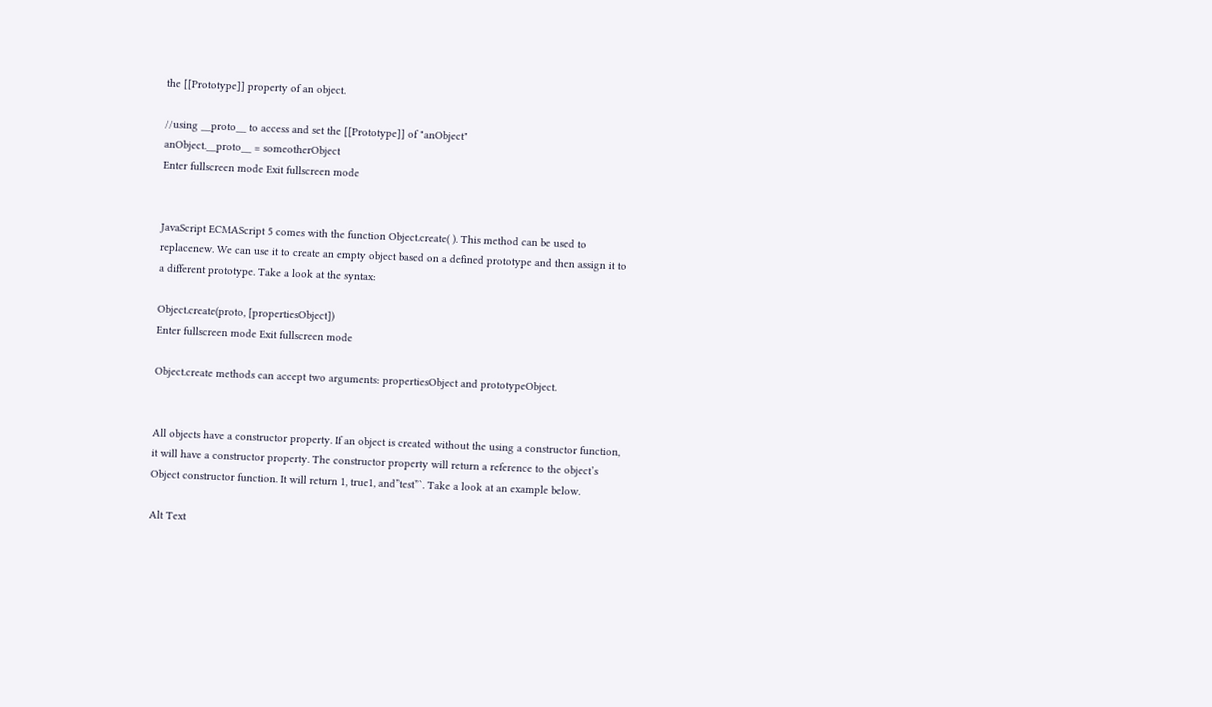the [[Prototype]] property of an object.

//using __proto__ to access and set the [[Prototype]] of "anObject"
anObject.__proto__ = someotherObject
Enter fullscreen mode Exit fullscreen mode


JavaScript ECMAScript 5 comes with the function Object.create( ). This method can be used to replacenew. We can use it to create an empty object based on a defined prototype and then assign it to a different prototype. Take a look at the syntax:

Object.create(proto, [propertiesObject])
Enter fullscreen mode Exit fullscreen mode

Object.create methods can accept two arguments: propertiesObject and prototypeObject.


All objects have a constructor property. If an object is created without the using a constructor function, it will have a constructor property. The constructor property will return a reference to the object’s Object constructor function. It will return 1, true1, and”test”`. Take a look at an example below.

Alt Text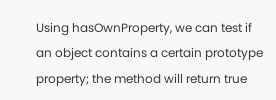Using hasOwnProperty, we can test if an object contains a certain prototype property; the method will return true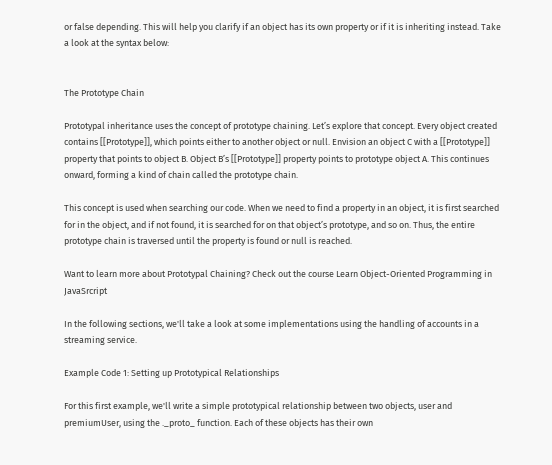or false depending. This will help you clarify if an object has its own property or if it is inheriting instead. Take a look at the syntax below:


The Prototype Chain

Prototypal inheritance uses the concept of prototype chaining. Let’s explore that concept. Every object created contains [[Prototype]], which points either to another object or null. Envision an object C with a [[Prototype]] property that points to object B. Object B’s [[Prototype]] property points to prototype object A. This continues onward, forming a kind of chain called the prototype chain.

This concept is used when searching our code. When we need to find a property in an object, it is first searched for in the object, and if not found, it is searched for on that object’s prototype, and so on. Thus, the entire prototype chain is traversed until the property is found or null is reached.

Want to learn more about Prototypal Chaining? Check out the course Learn Object-Oriented Programming in JavaSrcript

In the following sections, we'll take a look at some implementations using the handling of accounts in a streaming service.

Example Code 1: Setting up Prototypical Relationships

For this first example, we'll write a simple prototypical relationship between two objects, user and premiumUser, using the ._proto_ function. Each of these objects has their own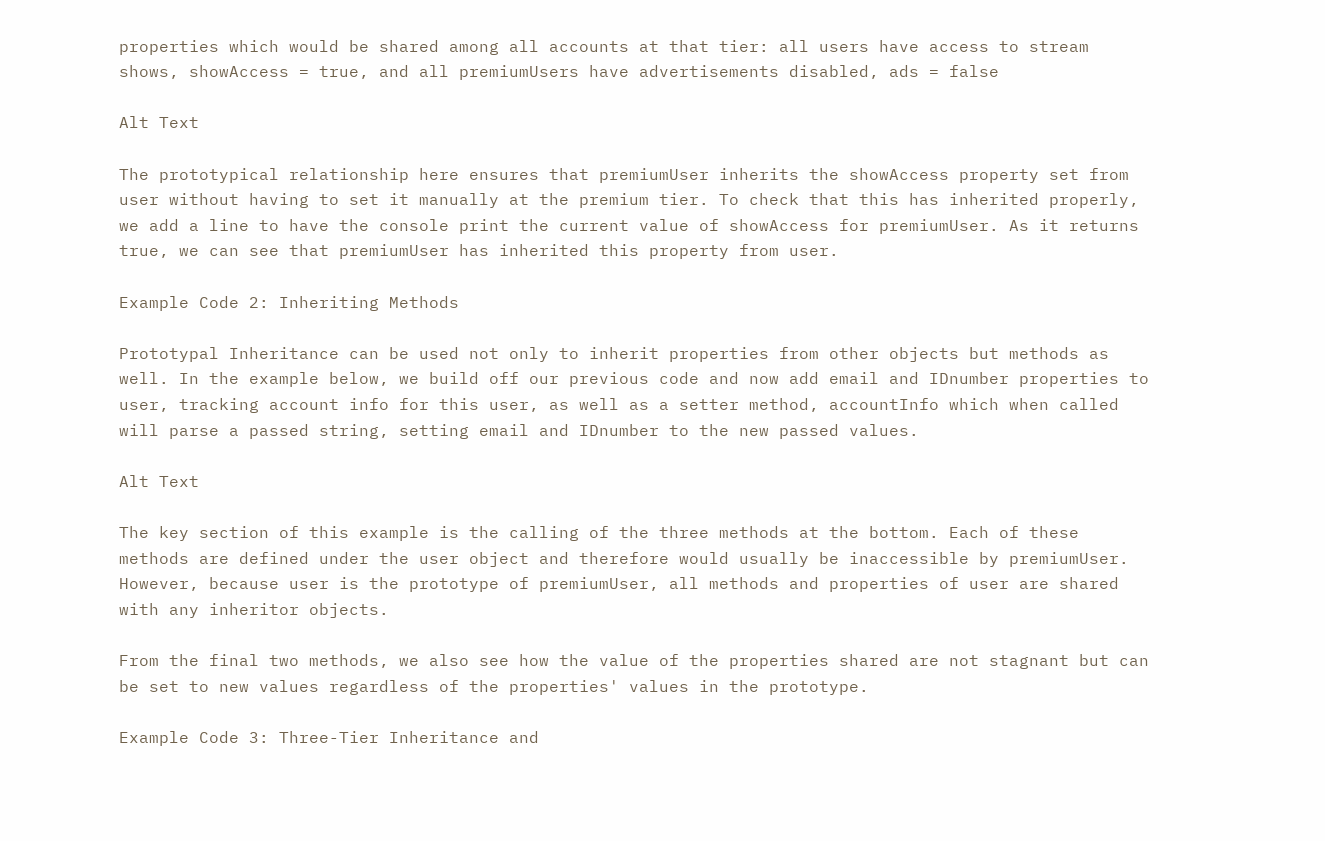properties which would be shared among all accounts at that tier: all users have access to stream shows, showAccess = true, and all premiumUsers have advertisements disabled, ads = false

Alt Text

The prototypical relationship here ensures that premiumUser inherits the showAccess property set from user without having to set it manually at the premium tier. To check that this has inherited properly, we add a line to have the console print the current value of showAccess for premiumUser. As it returns true, we can see that premiumUser has inherited this property from user.

Example Code 2: Inheriting Methods

Prototypal Inheritance can be used not only to inherit properties from other objects but methods as well. In the example below, we build off our previous code and now add email and IDnumber properties to user, tracking account info for this user, as well as a setter method, accountInfo which when called will parse a passed string, setting email and IDnumber to the new passed values.

Alt Text

The key section of this example is the calling of the three methods at the bottom. Each of these methods are defined under the user object and therefore would usually be inaccessible by premiumUser. However, because user is the prototype of premiumUser, all methods and properties of user are shared with any inheritor objects.

From the final two methods, we also see how the value of the properties shared are not stagnant but can be set to new values regardless of the properties' values in the prototype.

Example Code 3: Three-Tier Inheritance and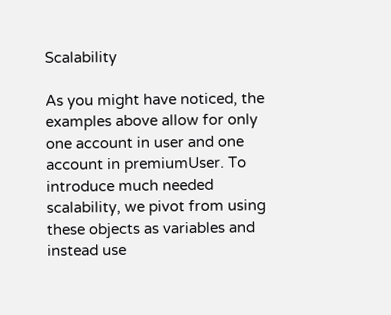Scalability

As you might have noticed, the examples above allow for only one account in user and one account in premiumUser. To introduce much needed scalability, we pivot from using these objects as variables and instead use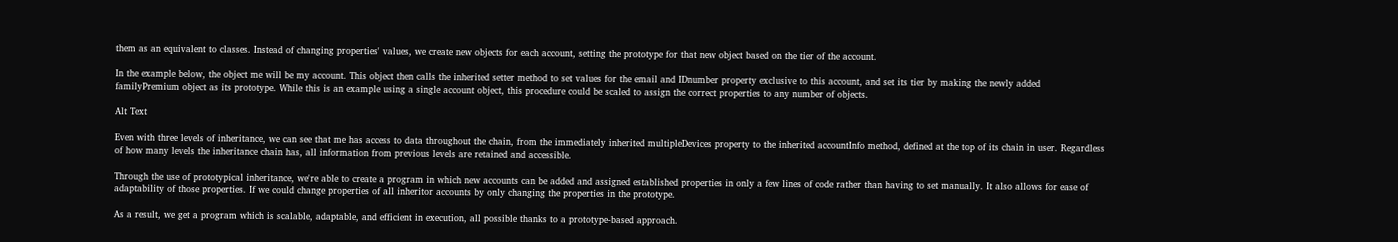them as an equivalent to classes. Instead of changing properties' values, we create new objects for each account, setting the prototype for that new object based on the tier of the account.

In the example below, the object me will be my account. This object then calls the inherited setter method to set values for the email and IDnumber property exclusive to this account, and set its tier by making the newly added familyPremium object as its prototype. While this is an example using a single account object, this procedure could be scaled to assign the correct properties to any number of objects.

Alt Text

Even with three levels of inheritance, we can see that me has access to data throughout the chain, from the immediately inherited multipleDevices property to the inherited accountInfo method, defined at the top of its chain in user. Regardless of how many levels the inheritance chain has, all information from previous levels are retained and accessible.

Through the use of prototypical inheritance, we're able to create a program in which new accounts can be added and assigned established properties in only a few lines of code rather than having to set manually. It also allows for ease of adaptability of those properties. If we could change properties of all inheritor accounts by only changing the properties in the prototype.

As a result, we get a program which is scalable, adaptable, and efficient in execution, all possible thanks to a prototype-based approach.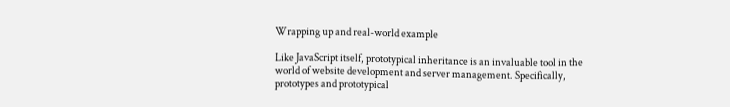Wrapping up and real-world example

Like JavaScript itself, prototypical inheritance is an invaluable tool in the world of website development and server management. Specifically, prototypes and prototypical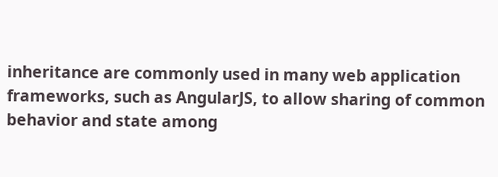inheritance are commonly used in many web application frameworks, such as AngularJS, to allow sharing of common behavior and state among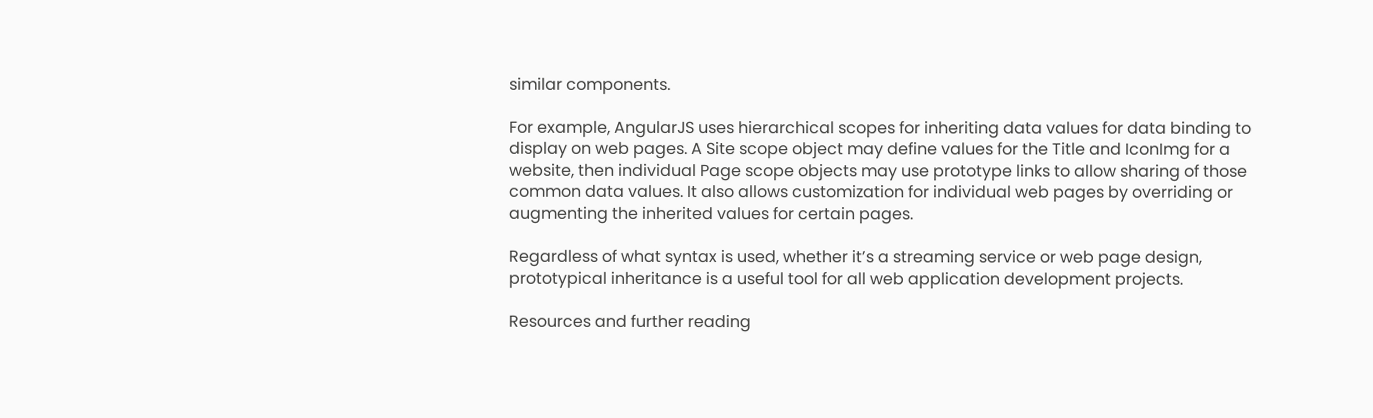similar components.

For example, AngularJS uses hierarchical scopes for inheriting data values for data binding to display on web pages. A Site scope object may define values for the Title and IconImg for a website, then individual Page scope objects may use prototype links to allow sharing of those common data values. It also allows customization for individual web pages by overriding or augmenting the inherited values for certain pages.

Regardless of what syntax is used, whether it’s a streaming service or web page design, prototypical inheritance is a useful tool for all web application development projects.

Resources and further reading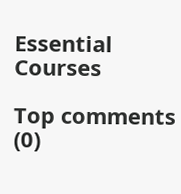Essential Courses

Top comments (0)